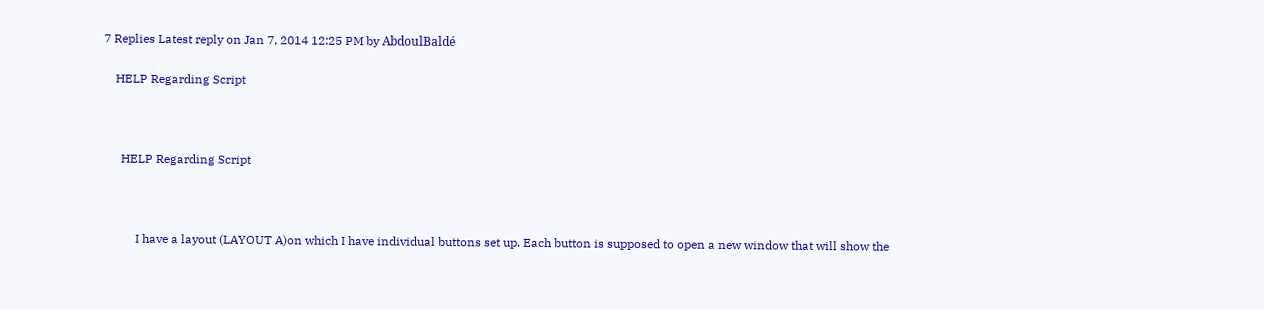7 Replies Latest reply on Jan 7, 2014 12:25 PM by AbdoulBaldé

    HELP Regarding Script



      HELP Regarding Script



           I have a layout (LAYOUT A)on which I have individual buttons set up. Each button is supposed to open a new window that will show the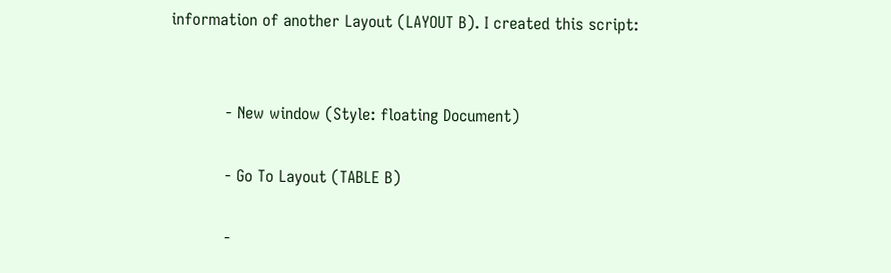information of another Layout (LAYOUT B). I created this script:


           - New window (Style: floating Document)

           - Go To Layout (TABLE B)

           -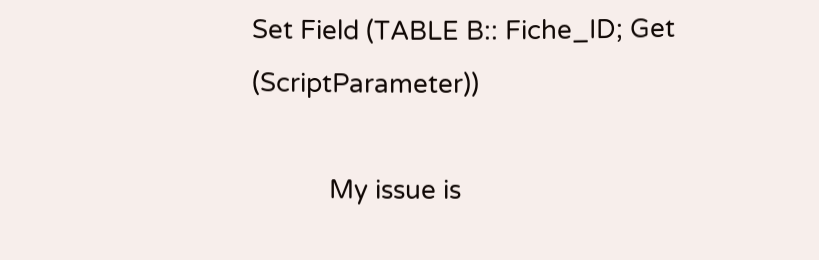Set Field (TABLE B:: Fiche_ID; Get (ScriptParameter))

           My issue is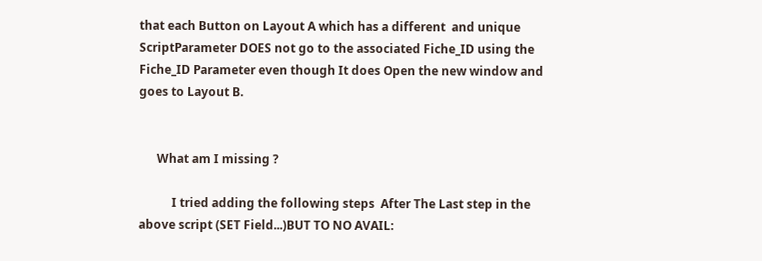that each Button on Layout A which has a different  and unique ScriptParameter DOES not go to the associated Fiche_ID using the Fiche_ID Parameter even though It does Open the new window and goes to Layout B.


      What am I missing ?

           I tried adding the following steps  After The Last step in the above script (SET Field...)BUT TO NO AVAIL: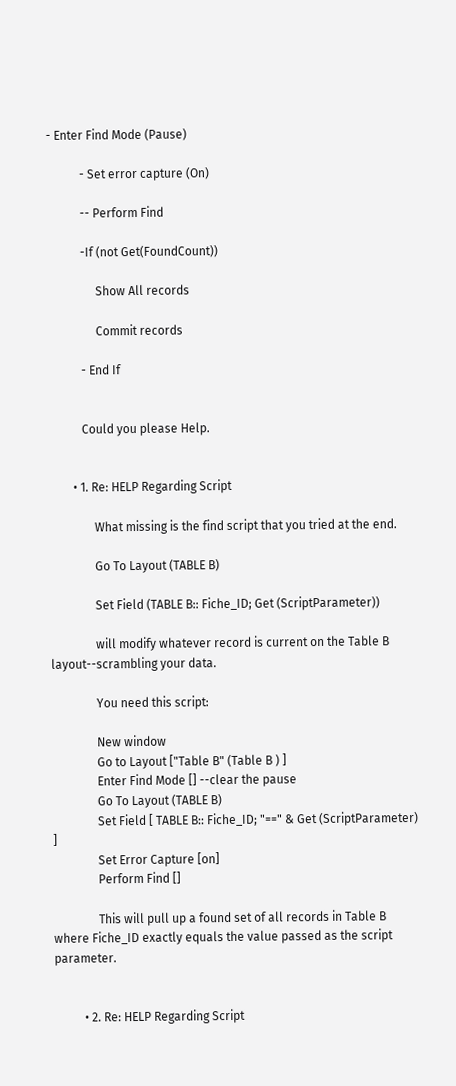- Enter Find Mode (Pause)

           - Set error capture (On)

           -- Perform Find

           -If (not Get(FoundCount))

                Show All records

                Commit records

           - End If


           Could you please Help.


        • 1. Re: HELP Regarding Script

               What missing is the find script that you tried at the end.

               Go To Layout (TABLE B)

               Set Field (TABLE B:: Fiche_ID; Get (ScriptParameter))

               will modify whatever record is current on the Table B layout--scrambling your data.

               You need this script:

               New window
               Go to Layout ["Table B" (Table B ) ]
               Enter Find Mode [] --clear the pause
               Go To Layout (TABLE B)
               Set Field [ TABLE B:: Fiche_ID; "==" & Get (ScriptParameter) ]
               Set Error Capture [on]
               Perform Find []

               This will pull up a found set of all records in Table B where Fiche_ID exactly equals the value passed as the script parameter.


          • 2. Re: HELP Regarding Script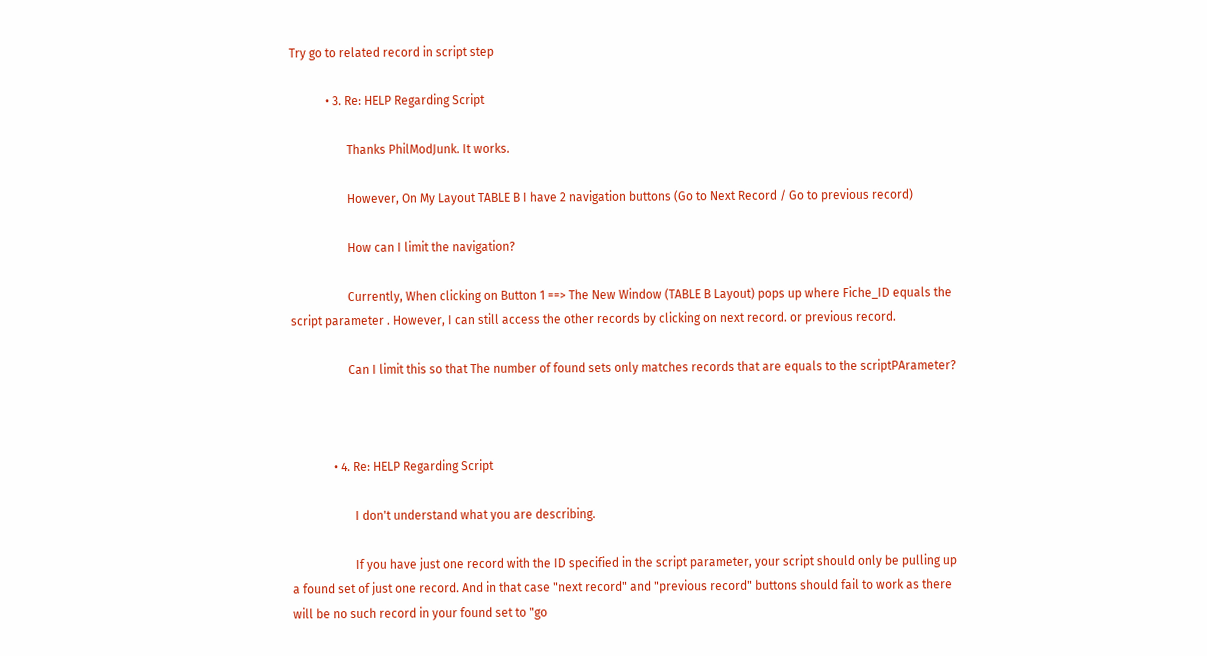Try go to related record in script step

            • 3. Re: HELP Regarding Script

                   Thanks PhilModJunk. It works.

                   However, On My Layout TABLE B I have 2 navigation buttons (Go to Next Record / Go to previous record)

                   How can I limit the navigation?

                   Currently, When clicking on Button 1 ==> The New Window (TABLE B Layout) pops up where Fiche_ID equals the script parameter . However, I can still access the other records by clicking on next record. or previous record.

                   Can I limit this so that The number of found sets only matches records that are equals to the scriptPArameter?



              • 4. Re: HELP Regarding Script

                     I don't understand what you are describing.

                     If you have just one record with the ID specified in the script parameter, your script should only be pulling up a found set of just one record. And in that case "next record" and "previous record" buttons should fail to work as there will be no such record in your found set to "go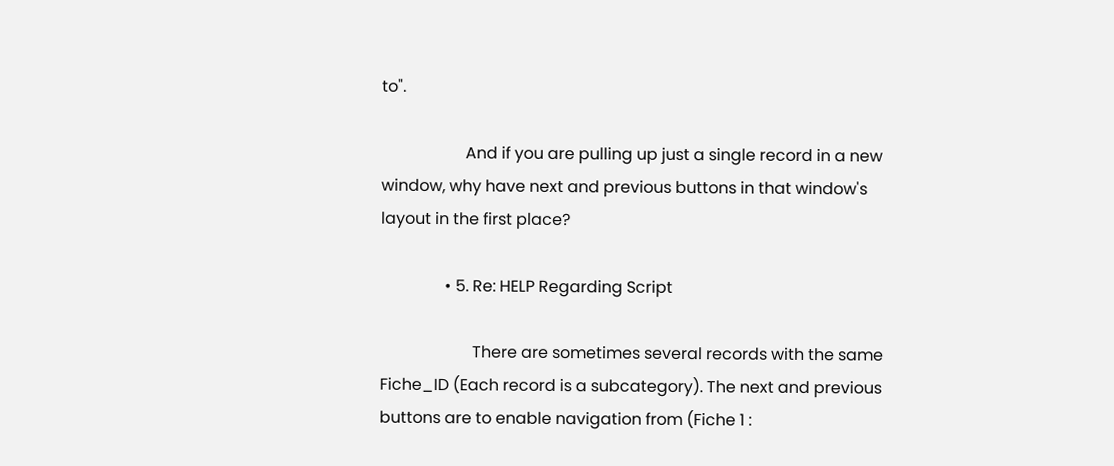to".

                     And if you are pulling up just a single record in a new window, why have next and previous buttons in that window's layout in the first place?

                • 5. Re: HELP Regarding Script

                       There are sometimes several records with the same Fiche_ID (Each record is a subcategory). The next and previous buttons are to enable navigation from (Fiche 1 :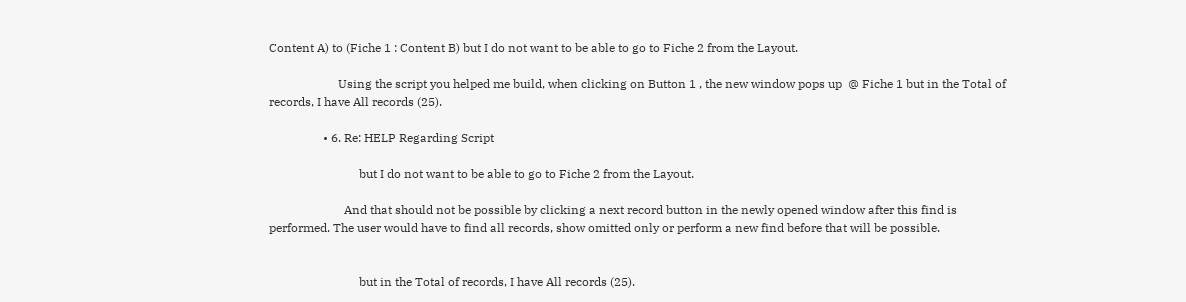Content A) to (Fiche 1 : Content B) but I do not want to be able to go to Fiche 2 from the Layout.

                       Using the script you helped me build, when clicking on Button 1 , the new window pops up  @ Fiche 1 but in the Total of records, I have All records (25).

                  • 6. Re: HELP Regarding Script

                              but I do not want to be able to go to Fiche 2 from the Layout.

                         And that should not be possible by clicking a next record button in the newly opened window after this find is performed. The user would have to find all records, show omitted only or perform a new find before that will be possible.


                              but in the Total of records, I have All records (25).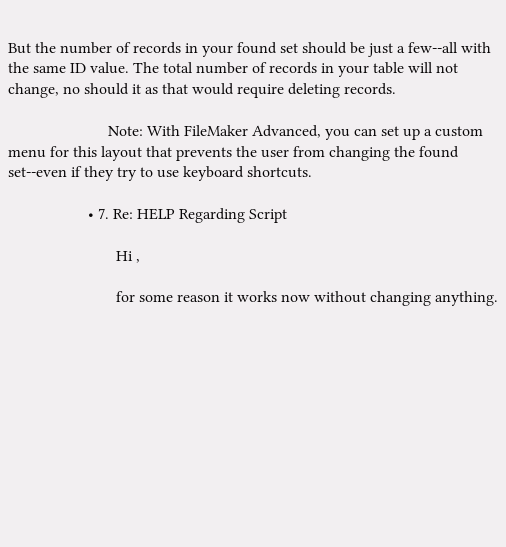But the number of records in your found set should be just a few--all with the same ID value. The total number of records in your table will not change, no should it as that would require deleting records.

                         Note: With FileMaker Advanced, you can set up a custom menu for this layout that prevents the user from changing the found set--even if they try to use keyboard shortcuts.

                    • 7. Re: HELP Regarding Script

                           Hi ,

                           for some reason it works now without changing anything.